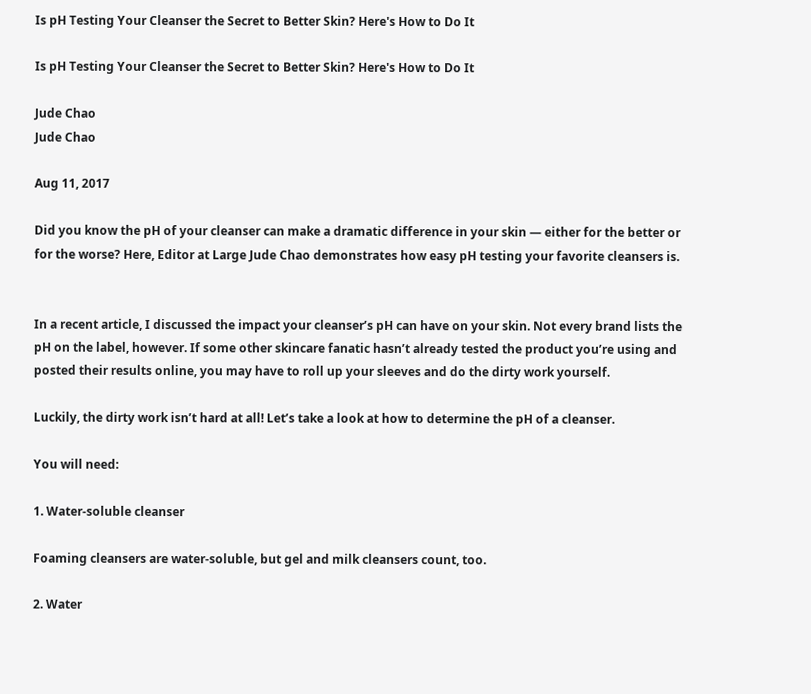Is pH Testing Your Cleanser the Secret to Better Skin? Here's How to Do It

Is pH Testing Your Cleanser the Secret to Better Skin? Here's How to Do It

Jude Chao
Jude Chao

Aug 11, 2017

Did you know the pH of your cleanser can make a dramatic difference in your skin — either for the better or for the worse? Here, Editor at Large Jude Chao demonstrates how easy pH testing your favorite cleansers is.


In a recent article, I discussed the impact your cleanser’s pH can have on your skin. Not every brand lists the pH on the label, however. If some other skincare fanatic hasn’t already tested the product you’re using and posted their results online, you may have to roll up your sleeves and do the dirty work yourself.

Luckily, the dirty work isn’t hard at all! Let’s take a look at how to determine the pH of a cleanser.

You will need:

1. Water-soluble cleanser

Foaming cleansers are water-soluble, but gel and milk cleansers count, too.

2. Water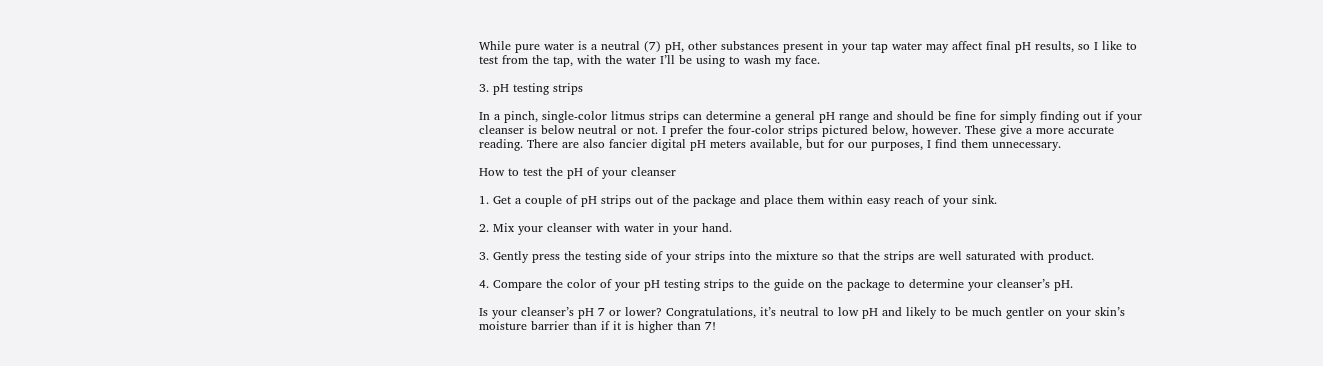While pure water is a neutral (7) pH, other substances present in your tap water may affect final pH results, so I like to test from the tap, with the water I’ll be using to wash my face.

3. pH testing strips

In a pinch, single-color litmus strips can determine a general pH range and should be fine for simply finding out if your cleanser is below neutral or not. I prefer the four-color strips pictured below, however. These give a more accurate reading. There are also fancier digital pH meters available, but for our purposes, I find them unnecessary.

How to test the pH of your cleanser

1. Get a couple of pH strips out of the package and place them within easy reach of your sink.

2. Mix your cleanser with water in your hand.

3. Gently press the testing side of your strips into the mixture so that the strips are well saturated with product.

4. Compare the color of your pH testing strips to the guide on the package to determine your cleanser’s pH.

Is your cleanser’s pH 7 or lower? Congratulations, it’s neutral to low pH and likely to be much gentler on your skin’s moisture barrier than if it is higher than 7!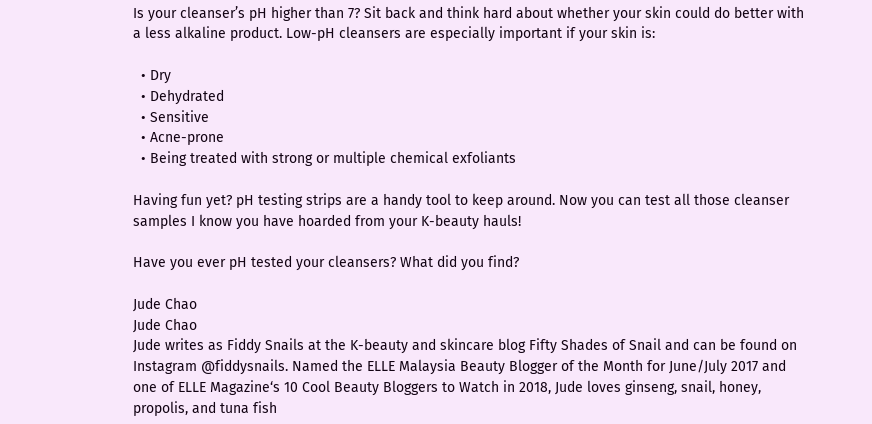Is your cleanser’s pH higher than 7? Sit back and think hard about whether your skin could do better with a less alkaline product. Low-pH cleansers are especially important if your skin is:

  • Dry
  • Dehydrated
  • Sensitive
  • Acne-prone
  • Being treated with strong or multiple chemical exfoliants

Having fun yet? pH testing strips are a handy tool to keep around. Now you can test all those cleanser samples I know you have hoarded from your K-beauty hauls!

Have you ever pH tested your cleansers? What did you find?

Jude Chao
Jude Chao
Jude writes as Fiddy Snails at the K-beauty and skincare blog Fifty Shades of Snail and can be found on Instagram @fiddysnails. Named the ELLE Malaysia Beauty Blogger of the Month for June/July 2017 and one of ELLE Magazine‘s 10 Cool Beauty Bloggers to Watch in 2018, Jude loves ginseng, snail, honey, propolis, and tuna fish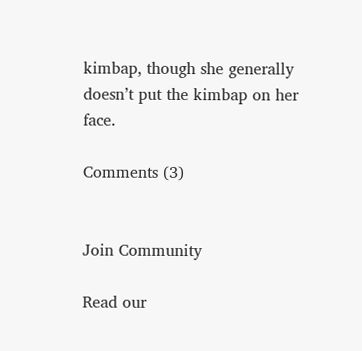kimbap, though she generally doesn’t put the kimbap on her face.

Comments (3)


Join Community

Read our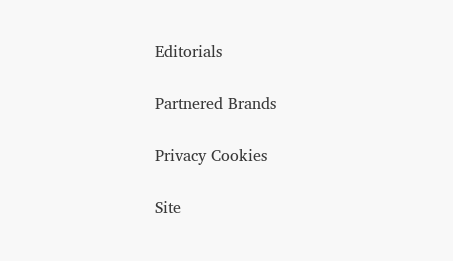Editorials

Partnered Brands

Privacy Cookies

Site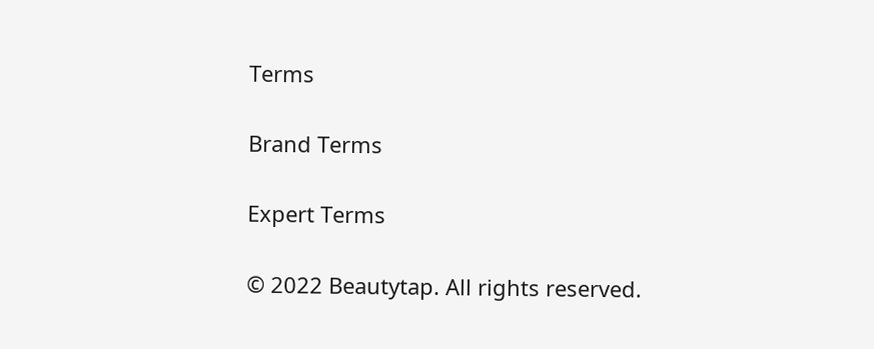Terms

Brand Terms

Expert Terms

© 2022 Beautytap. All rights reserved.